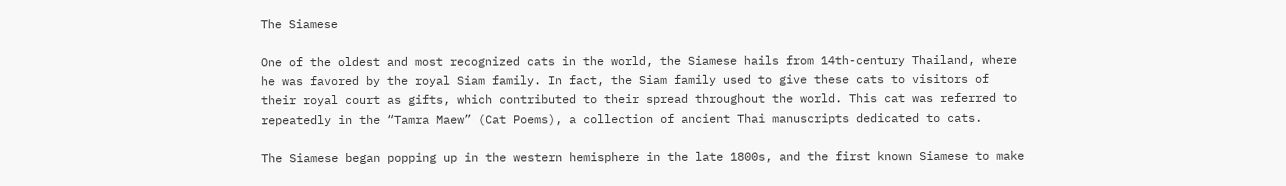The Siamese

One of the oldest and most recognized cats in the world, the Siamese hails from 14th-century Thailand, where he was favored by the royal Siam family. In fact, the Siam family used to give these cats to visitors of their royal court as gifts, which contributed to their spread throughout the world. This cat was referred to repeatedly in the “Tamra Maew” (Cat Poems), a collection of ancient Thai manuscripts dedicated to cats.

The Siamese began popping up in the western hemisphere in the late 1800s, and the first known Siamese to make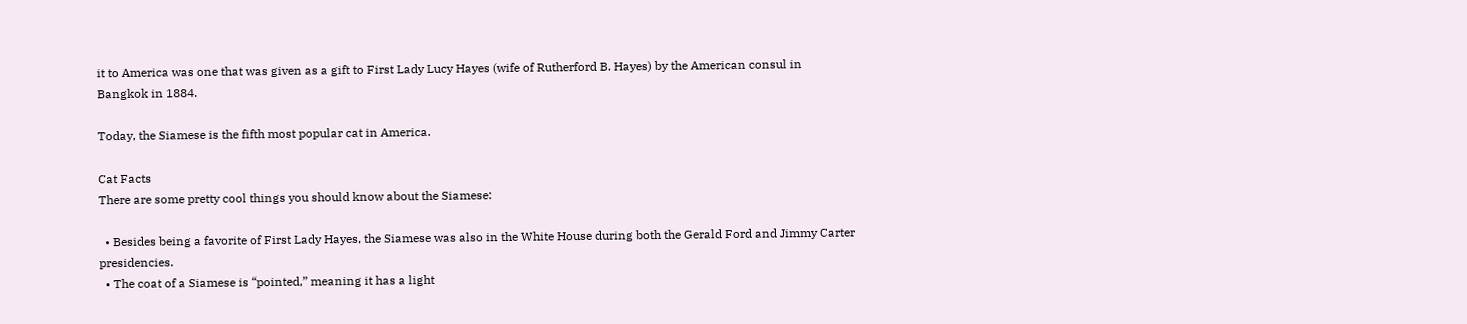it to America was one that was given as a gift to First Lady Lucy Hayes (wife of Rutherford B. Hayes) by the American consul in Bangkok in 1884.

Today, the Siamese is the fifth most popular cat in America.

Cat Facts
There are some pretty cool things you should know about the Siamese:

  • Besides being a favorite of First Lady Hayes, the Siamese was also in the White House during both the Gerald Ford and Jimmy Carter presidencies.
  • The coat of a Siamese is “pointed,” meaning it has a light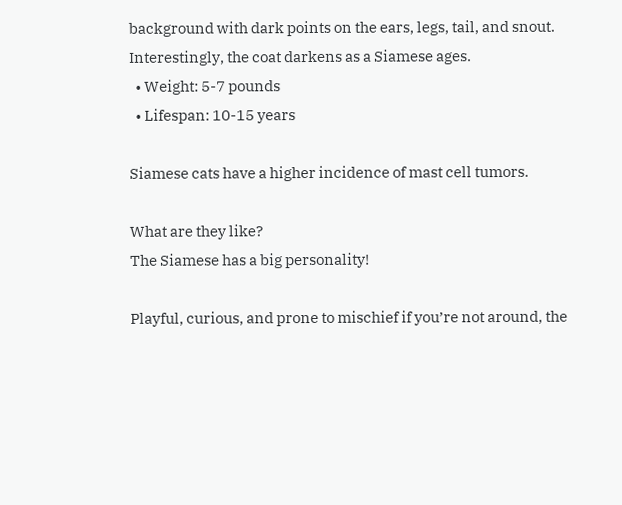background with dark points on the ears, legs, tail, and snout. Interestingly, the coat darkens as a Siamese ages.
  • Weight: 5-7 pounds
  • Lifespan: 10-15 years

Siamese cats have a higher incidence of mast cell tumors.

What are they like?
The Siamese has a big personality!

Playful, curious, and prone to mischief if you’re not around, the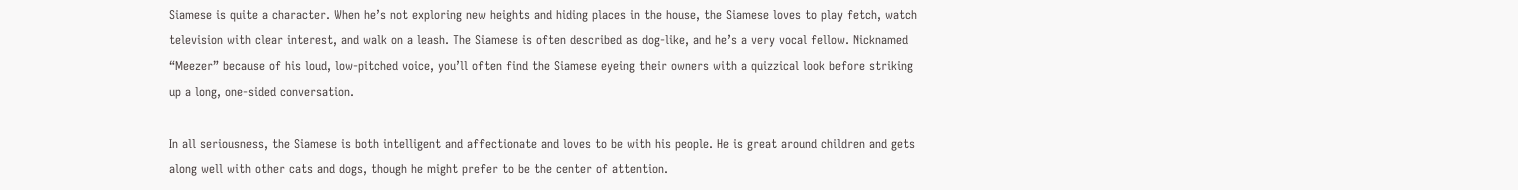Siamese is quite a character. When he’s not exploring new heights and hiding places in the house, the Siamese loves to play fetch, watch television with clear interest, and walk on a leash. The Siamese is often described as dog-like, and he’s a very vocal fellow. Nicknamed “Meezer” because of his loud, low-pitched voice, you’ll often find the Siamese eyeing their owners with a quizzical look before striking up a long, one-sided conversation.

In all seriousness, the Siamese is both intelligent and affectionate and loves to be with his people. He is great around children and gets along well with other cats and dogs, though he might prefer to be the center of attention.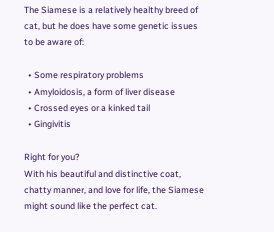The Siamese is a relatively healthy breed of cat, but he does have some genetic issues to be aware of:

  • Some respiratory problems
  • Amyloidosis, a form of liver disease
  • Crossed eyes or a kinked tail
  • Gingivitis

Right for you?
With his beautiful and distinctive coat, chatty manner, and love for life, the Siamese might sound like the perfect cat.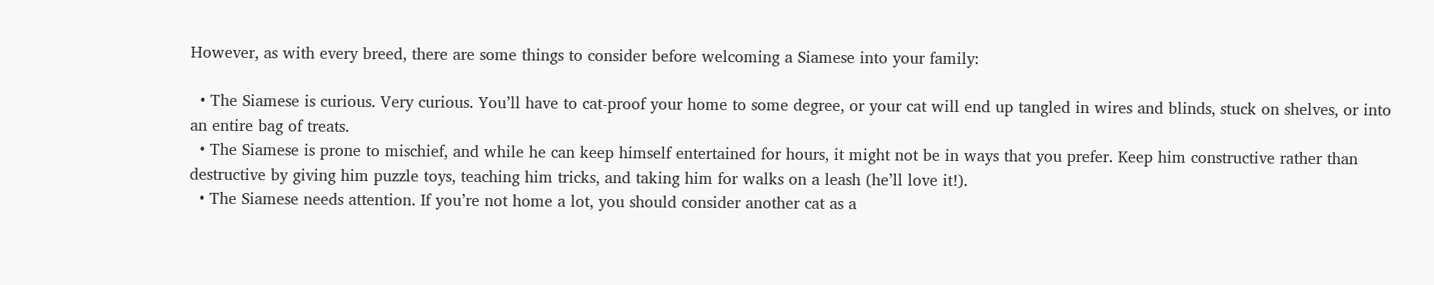However, as with every breed, there are some things to consider before welcoming a Siamese into your family:

  • The Siamese is curious. Very curious. You’ll have to cat-proof your home to some degree, or your cat will end up tangled in wires and blinds, stuck on shelves, or into an entire bag of treats.
  • The Siamese is prone to mischief, and while he can keep himself entertained for hours, it might not be in ways that you prefer. Keep him constructive rather than destructive by giving him puzzle toys, teaching him tricks, and taking him for walks on a leash (he’ll love it!).
  • The Siamese needs attention. If you’re not home a lot, you should consider another cat as a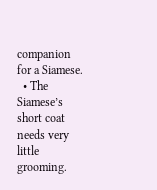companion for a Siamese.
  • The Siamese’s short coat needs very little grooming.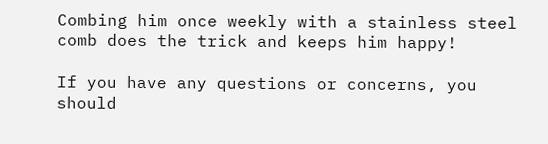Combing him once weekly with a stainless steel comb does the trick and keeps him happy!

If you have any questions or concerns, you should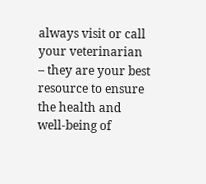always visit or call your veterinarian – they are your best resource to ensure the health and well-being of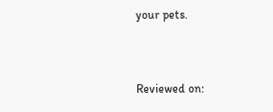your pets.


Reviewed on: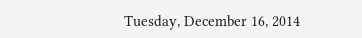Tuesday, December 16, 2014